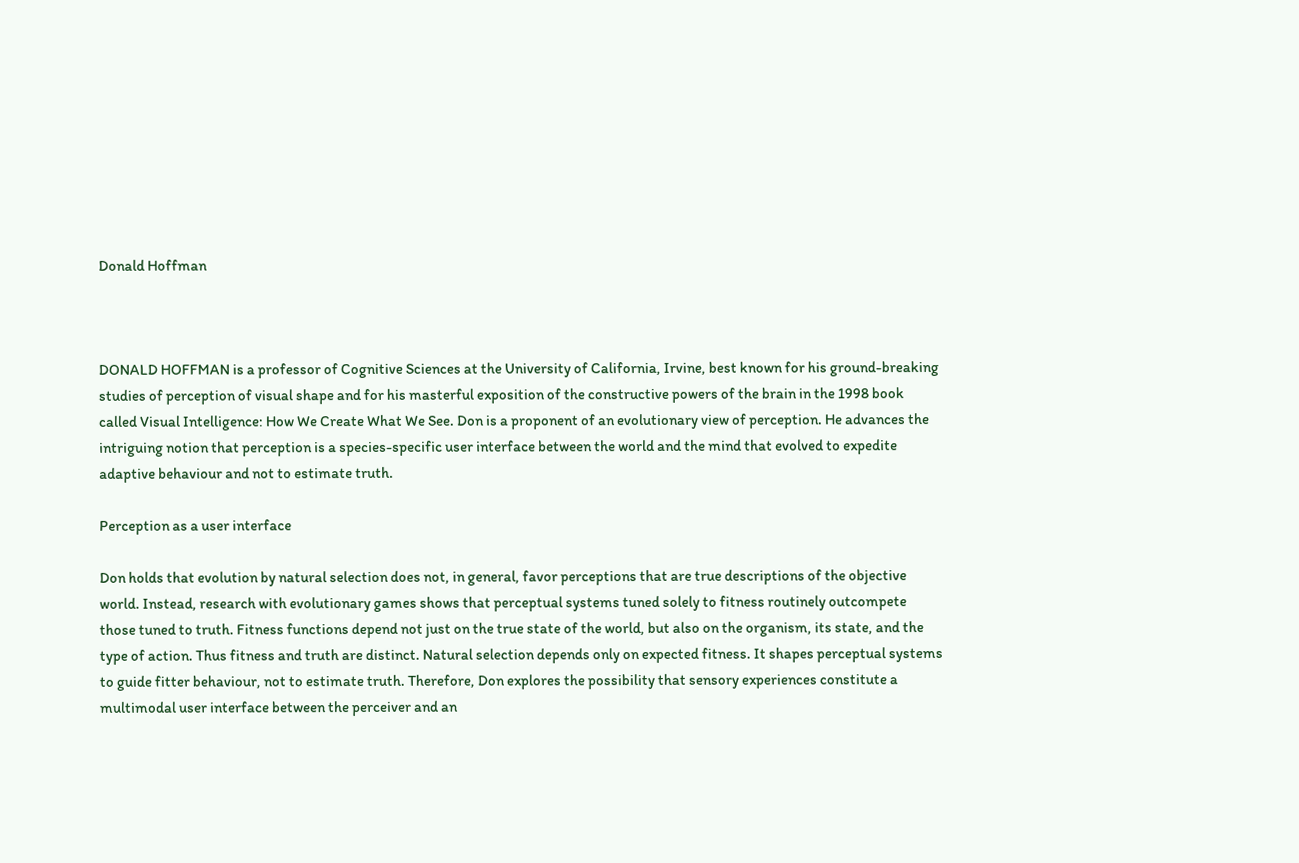Donald Hoffman



DONALD HOFFMAN is a professor of Cognitive Sciences at the University of California, Irvine, best known for his ground-breaking studies of perception of visual shape and for his masterful exposition of the constructive powers of the brain in the 1998 book called Visual Intelligence: How We Create What We See. Don is a proponent of an evolutionary view of perception. He advances the intriguing notion that perception is a species-specific user interface between the world and the mind that evolved to expedite adaptive behaviour and not to estimate truth.

Perception as a user interface

Don holds that evolution by natural selection does not, in general, favor perceptions that are true descriptions of the objective world. Instead, research with evolutionary games shows that perceptual systems tuned solely to fitness routinely outcompete those tuned to truth. Fitness functions depend not just on the true state of the world, but also on the organism, its state, and the type of action. Thus fitness and truth are distinct. Natural selection depends only on expected fitness. It shapes perceptual systems to guide fitter behaviour, not to estimate truth. Therefore, Don explores the possibility that sensory experiences constitute a multimodal user interface between the perceiver and an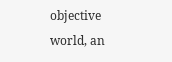objective world, an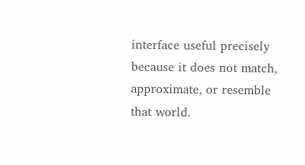interface useful precisely because it does not match, approximate, or resemble that world.